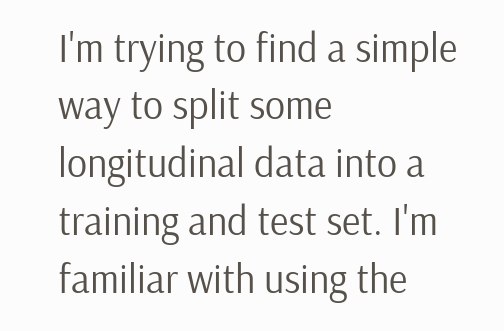I'm trying to find a simple way to split some longitudinal data into a training and test set. I'm familiar with using the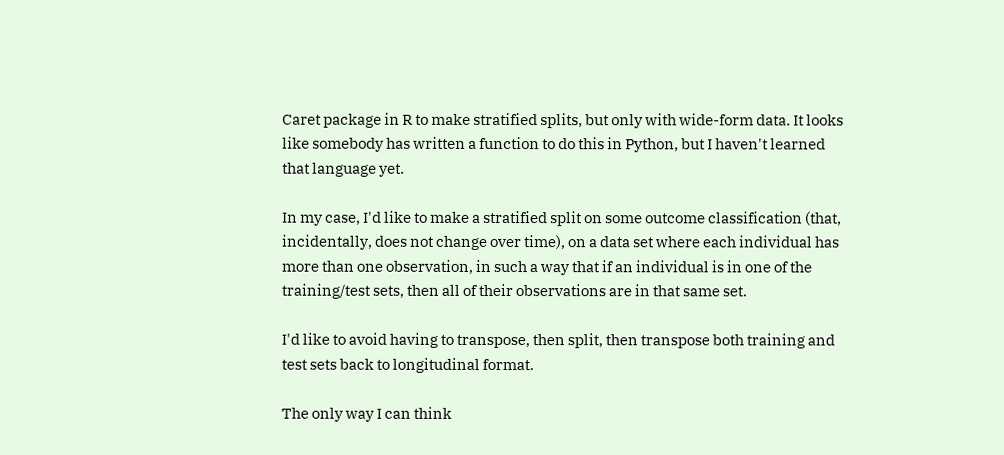Caret package in R to make stratified splits, but only with wide-form data. It looks like somebody has written a function to do this in Python, but I haven't learned that language yet.

In my case, I'd like to make a stratified split on some outcome classification (that, incidentally, does not change over time), on a data set where each individual has more than one observation, in such a way that if an individual is in one of the training/test sets, then all of their observations are in that same set.

I'd like to avoid having to transpose, then split, then transpose both training and test sets back to longitudinal format.

The only way I can think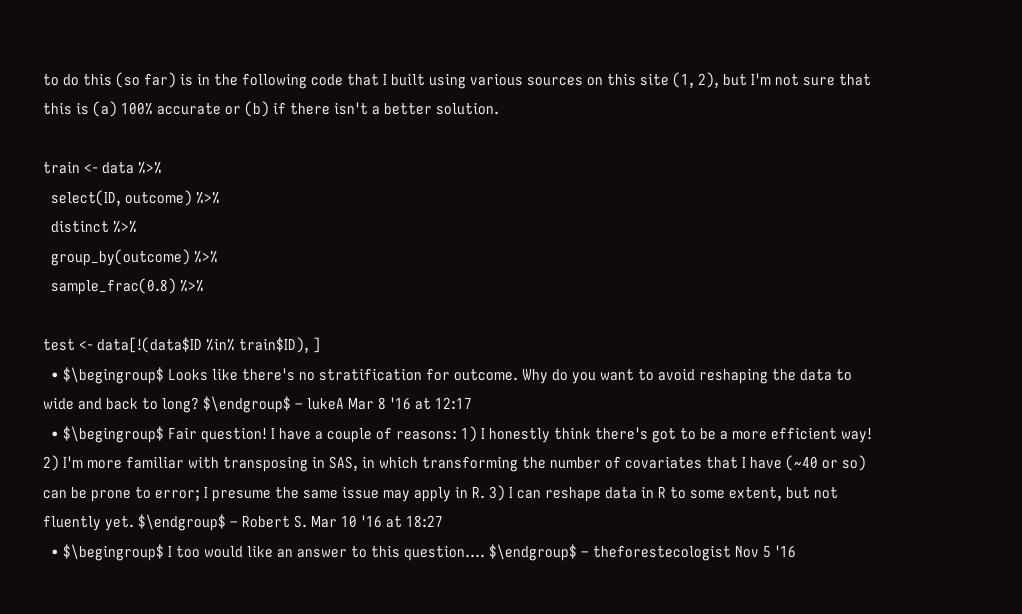to do this (so far) is in the following code that I built using various sources on this site (1, 2), but I'm not sure that this is (a) 100% accurate or (b) if there isn't a better solution.

train <- data %>%
  select(ID, outcome) %>%
  distinct %>%
  group_by(outcome) %>%
  sample_frac(0.8) %>%

test <- data[!(data$ID %in% train$ID), ]
  • $\begingroup$ Looks like there's no stratification for outcome. Why do you want to avoid reshaping the data to wide and back to long? $\endgroup$ – lukeA Mar 8 '16 at 12:17
  • $\begingroup$ Fair question! I have a couple of reasons: 1) I honestly think there's got to be a more efficient way! 2) I'm more familiar with transposing in SAS, in which transforming the number of covariates that I have (~40 or so) can be prone to error; I presume the same issue may apply in R. 3) I can reshape data in R to some extent, but not fluently yet. $\endgroup$ – Robert S. Mar 10 '16 at 18:27
  • $\begingroup$ I too would like an answer to this question.... $\endgroup$ – theforestecologist Nov 5 '16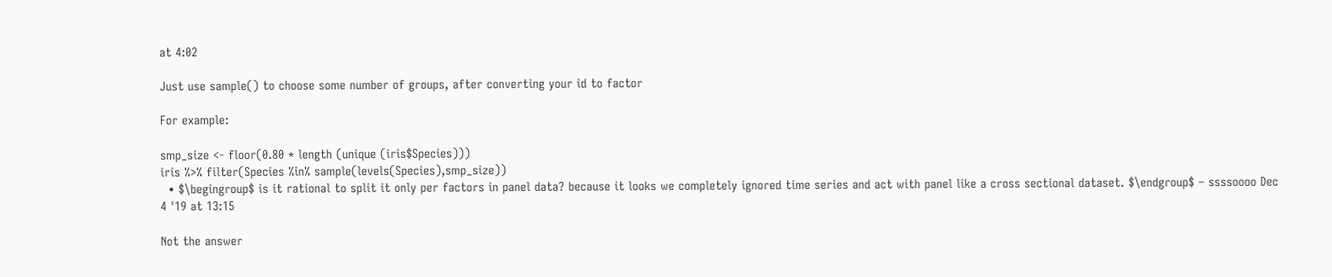at 4:02

Just use sample() to choose some number of groups, after converting your id to factor

For example:

smp_size <- floor(0.80 * length (unique (iris$Species)))
iris %>% filter(Species %in% sample(levels(Species),smp_size))
  • $\begingroup$ is it rational to split it only per factors in panel data? because it looks we completely ignored time series and act with panel like a cross sectional dataset. $\endgroup$ – ssssoooo Dec 4 '19 at 13:15

Not the answer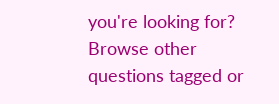you're looking for? Browse other questions tagged or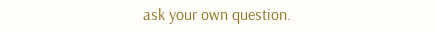ask your own question.